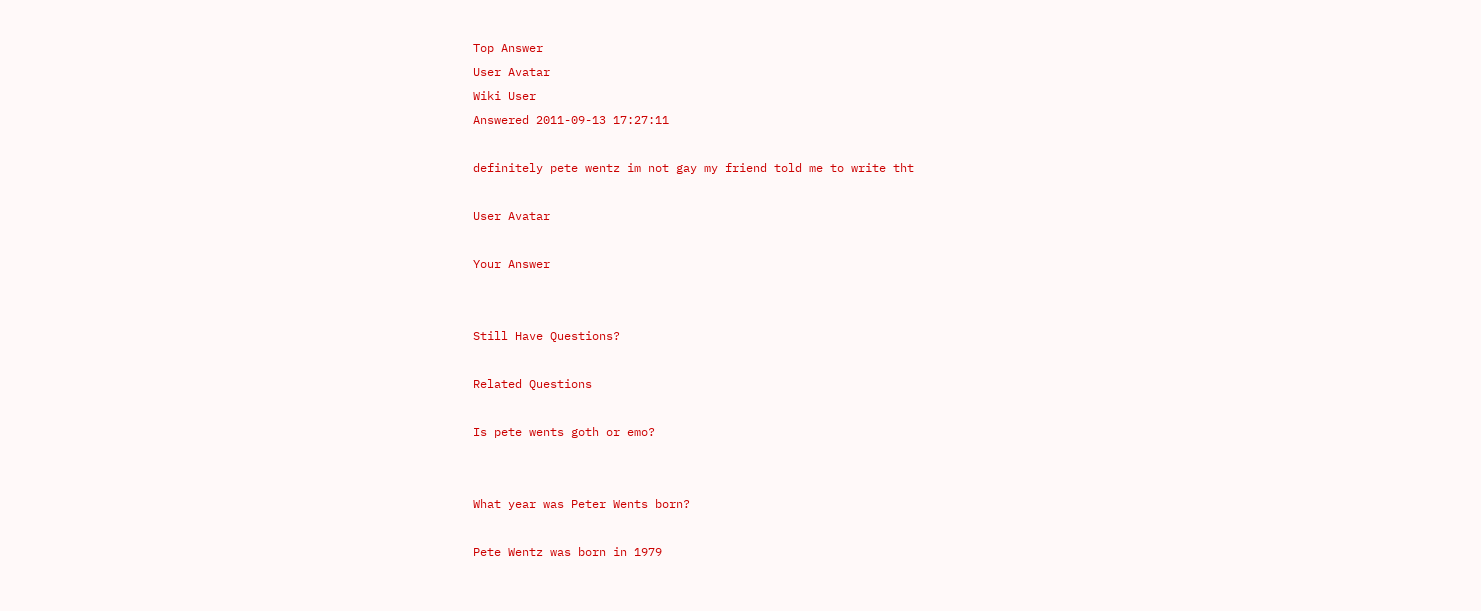Top Answer
User Avatar
Wiki User
Answered 2011-09-13 17:27:11

definitely pete wentz im not gay my friend told me to write tht

User Avatar

Your Answer


Still Have Questions?

Related Questions

Is pete wents goth or emo?


What year was Peter Wents born?

Pete Wentz was born in 1979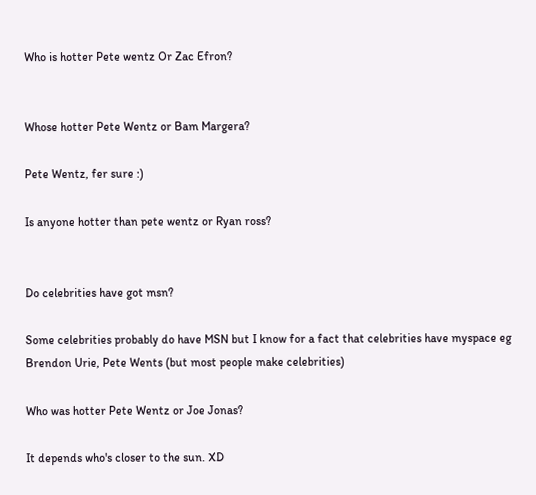Who is hotter Pete wentz Or Zac Efron?


Whose hotter Pete Wentz or Bam Margera?

Pete Wentz, fer sure :)

Is anyone hotter than pete wentz or Ryan ross?


Do celebrities have got msn?

Some celebrities probably do have MSN but I know for a fact that celebrities have myspace eg Brendon Urie, Pete Wents (but most people make celebrities)

Who was hotter Pete Wentz or Joe Jonas?

It depends who's closer to the sun. XD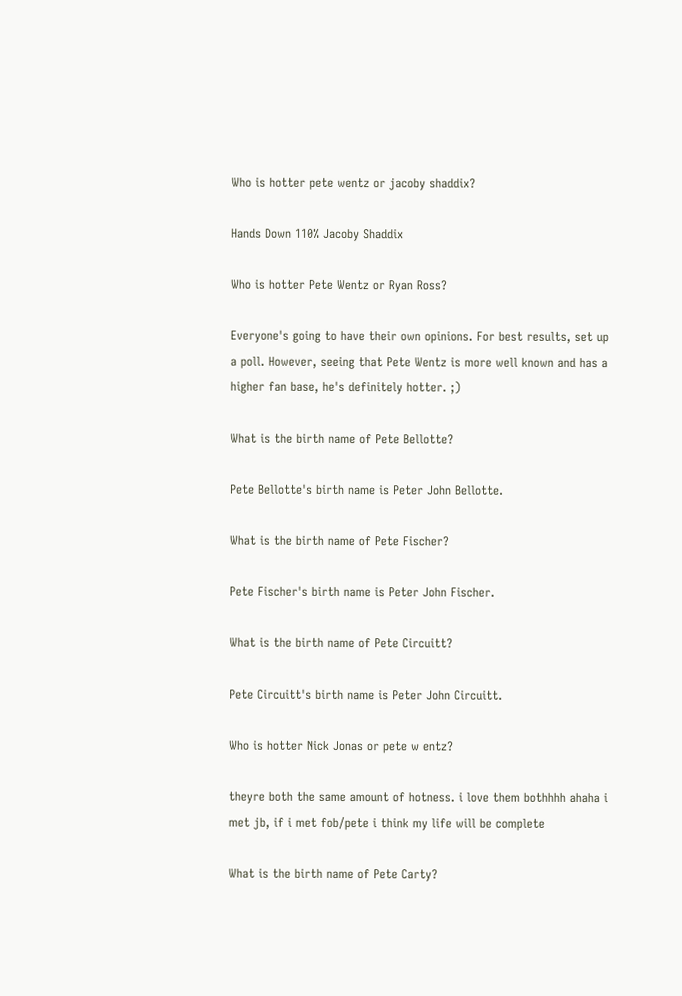Who is hotter pete wentz or jacoby shaddix?

Hands Down 110% Jacoby Shaddix

Who is hotter Pete Wentz or Ryan Ross?

Everyone's going to have their own opinions. For best results, set up a poll. However, seeing that Pete Wentz is more well known and has a higher fan base, he's definitely hotter. ;)

What is the birth name of Pete Bellotte?

Pete Bellotte's birth name is Peter John Bellotte.

What is the birth name of Pete Fischer?

Pete Fischer's birth name is Peter John Fischer.

What is the birth name of Pete Circuitt?

Pete Circuitt's birth name is Peter John Circuitt.

Who is hotter Nick Jonas or pete w entz?

theyre both the same amount of hotness. i love them bothhhh ahaha i met jb, if i met fob/pete i think my life will be complete

What is the birth name of Pete Carty?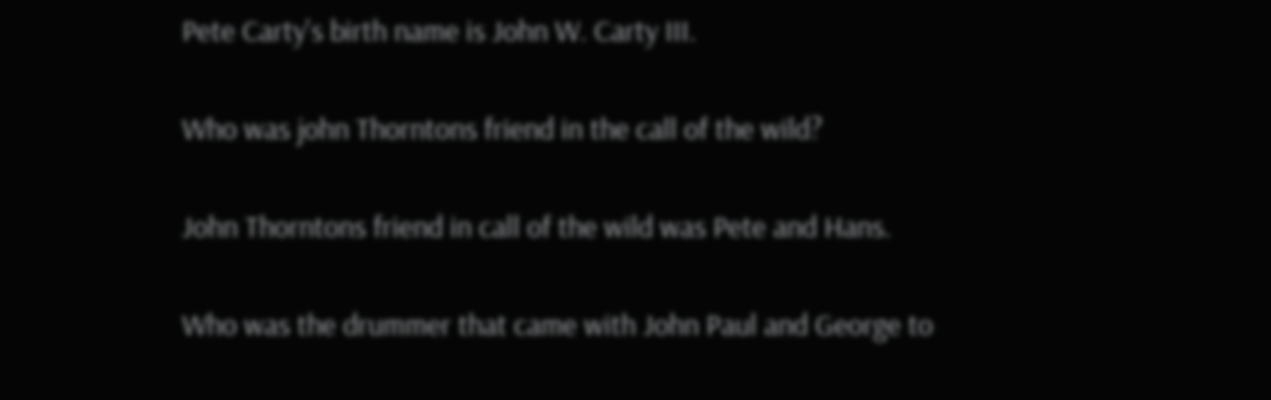Pete Carty's birth name is John W. Carty III.

Who was john Thorntons friend in the call of the wild?

John Thorntons friend in call of the wild was Pete and Hans.

Who was the drummer that came with John Paul and George to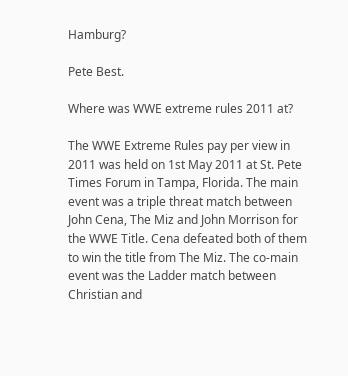Hamburg?

Pete Best.

Where was WWE extreme rules 2011 at?

The WWE Extreme Rules pay per view in 2011 was held on 1st May 2011 at St. Pete Times Forum in Tampa, Florida. The main event was a triple threat match between John Cena, The Miz and John Morrison for the WWE Title. Cena defeated both of them to win the title from The Miz. The co-main event was the Ladder match between Christian and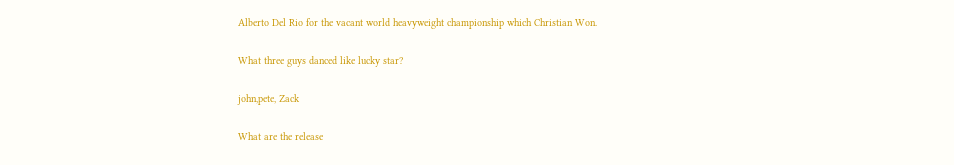Alberto Del Rio for the vacant world heavyweight championship which Christian Won.

What three guys danced like lucky star?

john,pete, Zack

What are the release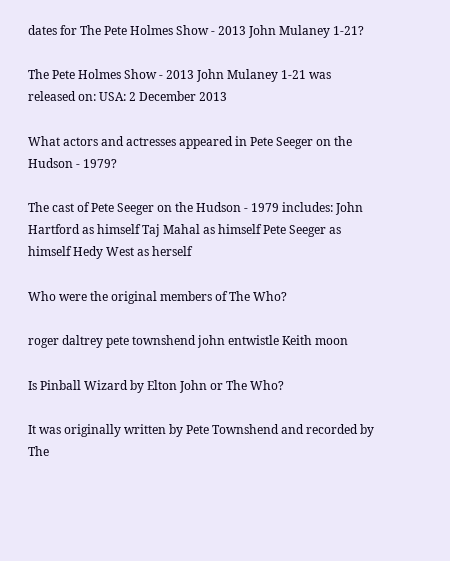dates for The Pete Holmes Show - 2013 John Mulaney 1-21?

The Pete Holmes Show - 2013 John Mulaney 1-21 was released on: USA: 2 December 2013

What actors and actresses appeared in Pete Seeger on the Hudson - 1979?

The cast of Pete Seeger on the Hudson - 1979 includes: John Hartford as himself Taj Mahal as himself Pete Seeger as himself Hedy West as herself

Who were the original members of The Who?

roger daltrey pete townshend john entwistle Keith moon

Is Pinball Wizard by Elton John or The Who?

It was originally written by Pete Townshend and recorded by The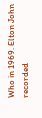Who in 1969. Elton John recorded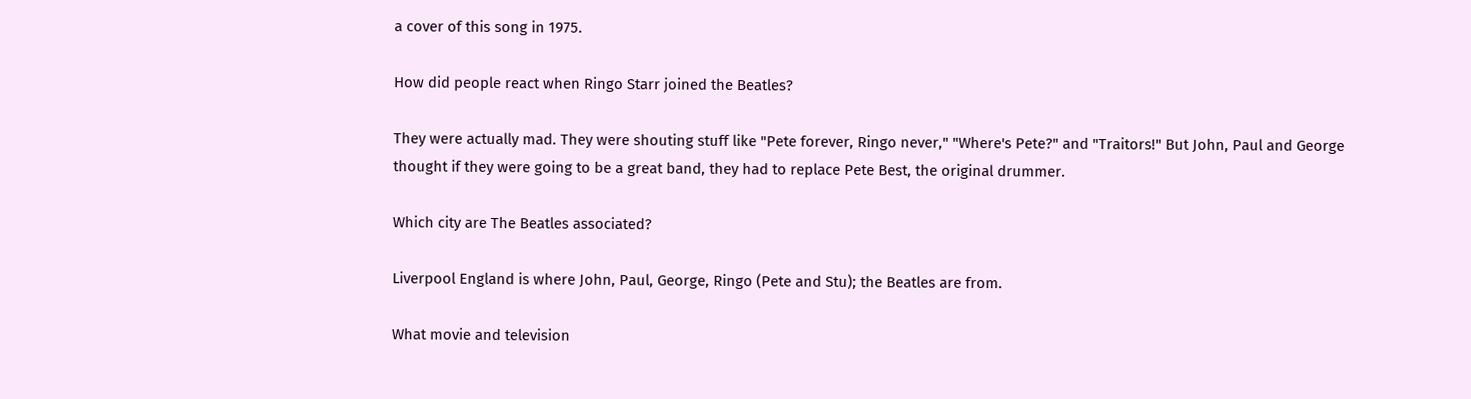a cover of this song in 1975.

How did people react when Ringo Starr joined the Beatles?

They were actually mad. They were shouting stuff like "Pete forever, Ringo never," "Where's Pete?" and "Traitors!" But John, Paul and George thought if they were going to be a great band, they had to replace Pete Best, the original drummer.

Which city are The Beatles associated?

Liverpool England is where John, Paul, George, Ringo (Pete and Stu); the Beatles are from.

What movie and television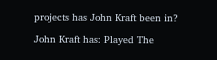projects has John Kraft been in?

John Kraft has: Played The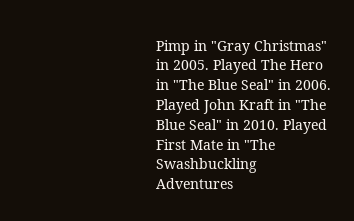Pimp in "Gray Christmas" in 2005. Played The Hero in "The Blue Seal" in 2006. Played John Kraft in "The Blue Seal" in 2010. Played First Mate in "The Swashbuckling Adventures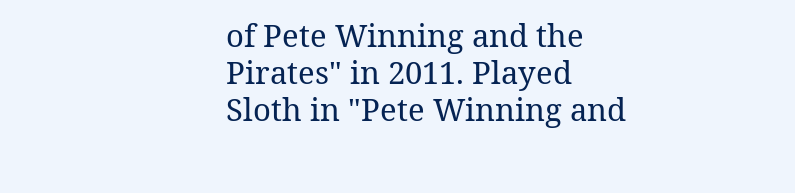of Pete Winning and the Pirates" in 2011. Played Sloth in "Pete Winning and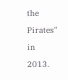the Pirates" in 2013.